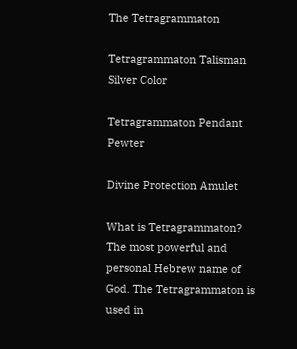The Tetragrammaton

Tetragrammaton Talisman Silver Color

Tetragrammaton Pendant Pewter

Divine Protection Amulet

What is Tetragrammaton?
The most powerful and personal Hebrew name of God. The Tetragrammaton is used in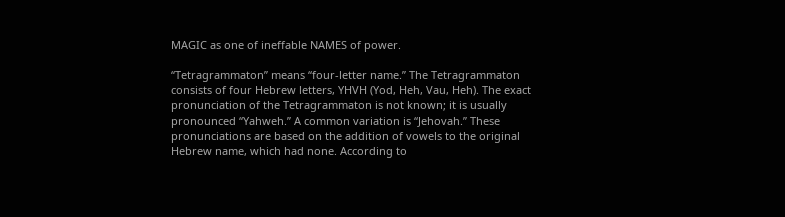MAGIC as one of ineffable NAMES of power.

“Tetragrammaton” means “four-letter name.” The Tetragrammaton consists of four Hebrew letters, YHVH (Yod, Heh, Vau, Heh). The exact pronunciation of the Tetragrammaton is not known; it is usually pronounced “Yahweh.” A common variation is “Jehovah.” These pronunciations are based on the addition of vowels to the original Hebrew name, which had none. According to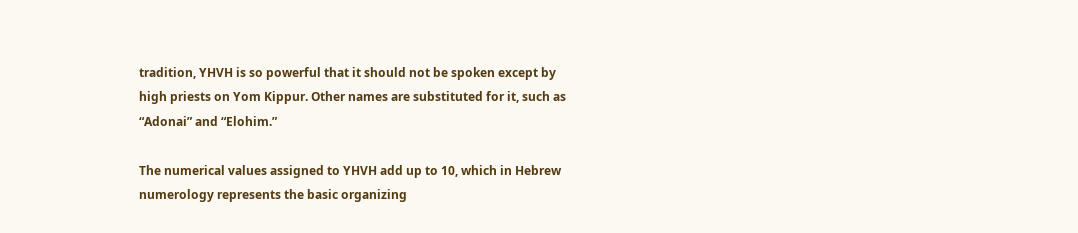tradition, YHVH is so powerful that it should not be spoken except by high priests on Yom Kippur. Other names are substituted for it, such as “Adonai” and “Elohim.”

The numerical values assigned to YHVH add up to 10, which in Hebrew numerology represents the basic organizing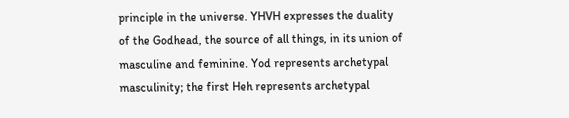principle in the universe. YHVH expresses the duality of the Godhead, the source of all things, in its union of masculine and feminine. Yod represents archetypal masculinity; the first Heh represents archetypal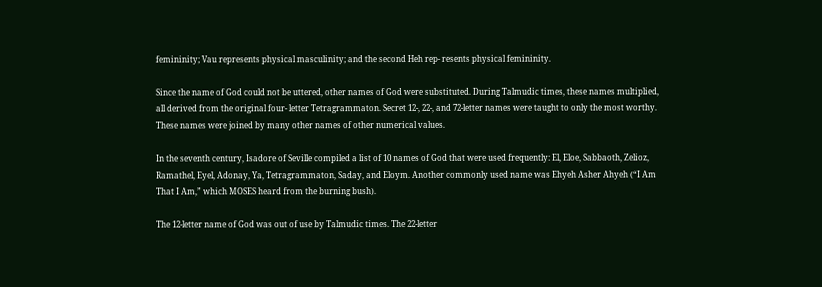femininity; Vau represents physical masculinity; and the second Heh rep- resents physical femininity.

Since the name of God could not be uttered, other names of God were substituted. During Talmudic times, these names multiplied, all derived from the original four- letter Tetragrammaton. Secret 12-, 22-, and 72-letter names were taught to only the most worthy. These names were joined by many other names of other numerical values.

In the seventh century, Isadore of Seville compiled a list of 10 names of God that were used frequently: El, Eloe, Sabbaoth, Zelioz, Ramathel, Eyel, Adonay, Ya, Tetragrammaton, Saday, and Eloym. Another commonly used name was Ehyeh Asher Ahyeh (“I Am That I Am,” which MOSES heard from the burning bush).

The 12-letter name of God was out of use by Talmudic times. The 22-letter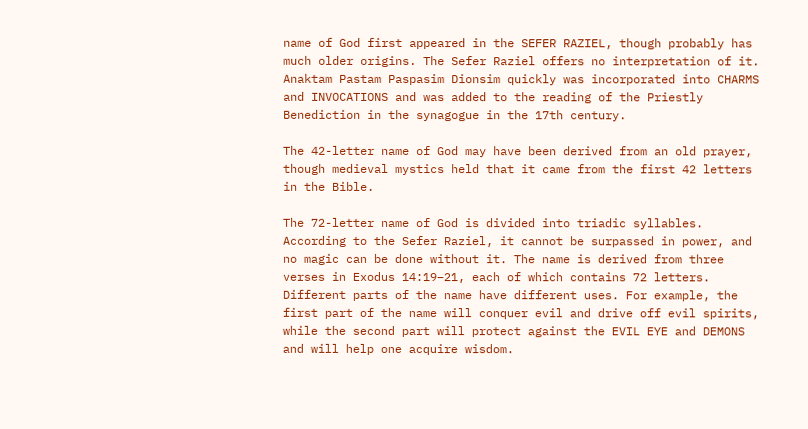name of God first appeared in the SEFER RAZIEL, though probably has much older origins. The Sefer Raziel offers no interpretation of it. Anaktam Pastam Paspasim Dionsim quickly was incorporated into CHARMS and INVOCATIONS and was added to the reading of the Priestly Benediction in the synagogue in the 17th century.

The 42-letter name of God may have been derived from an old prayer, though medieval mystics held that it came from the first 42 letters in the Bible.

The 72-letter name of God is divided into triadic syllables. According to the Sefer Raziel, it cannot be surpassed in power, and no magic can be done without it. The name is derived from three verses in Exodus 14:19–21, each of which contains 72 letters. Different parts of the name have different uses. For example, the first part of the name will conquer evil and drive off evil spirits, while the second part will protect against the EVIL EYE and DEMONS and will help one acquire wisdom.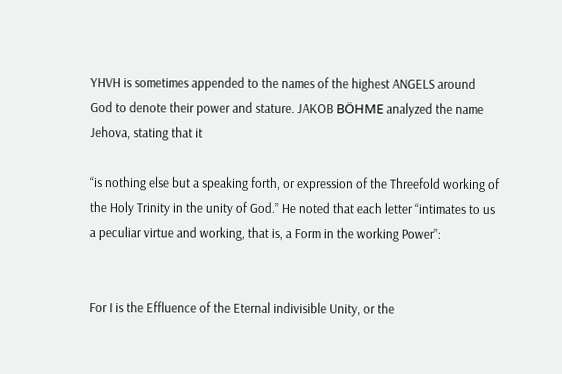YHVH is sometimes appended to the names of the highest ANGELS around God to denote their power and stature. JAKOB BÖHME analyzed the name Jehova, stating that it

“is nothing else but a speaking forth, or expression of the Threefold working of the Holy Trinity in the unity of God.” He noted that each letter “intimates to us a peculiar virtue and working, that is, a Form in the working Power”:


For I is the Effluence of the Eternal indivisible Unity, or the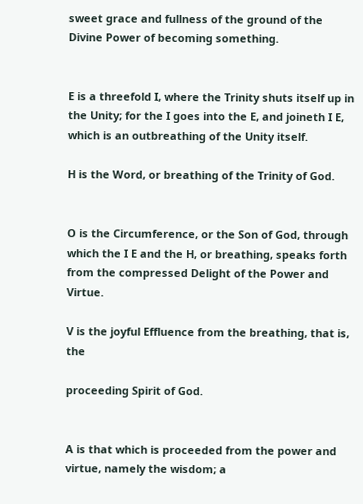sweet grace and fullness of the ground of the Divine Power of becoming something.


E is a threefold I, where the Trinity shuts itself up in the Unity; for the I goes into the E, and joineth I E, which is an outbreathing of the Unity itself.

H is the Word, or breathing of the Trinity of God.


O is the Circumference, or the Son of God, through which the I E and the H, or breathing, speaks forth from the compressed Delight of the Power and Virtue.

V is the joyful Effluence from the breathing, that is, the

proceeding Spirit of God.


A is that which is proceeded from the power and virtue, namely the wisdom; a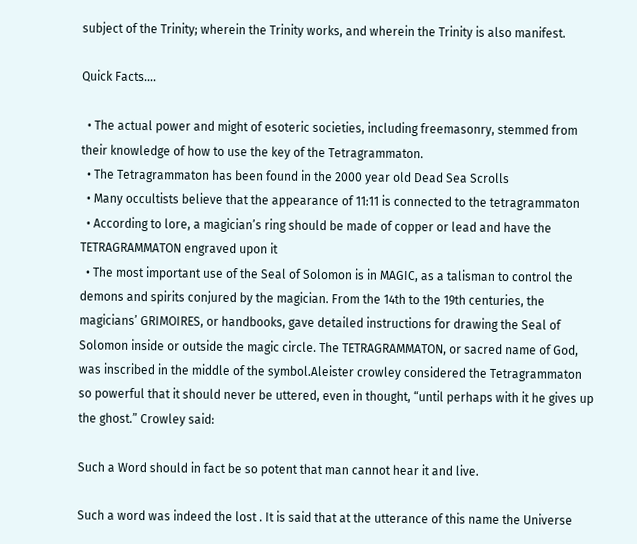subject of the Trinity; wherein the Trinity works, and wherein the Trinity is also manifest.

Quick Facts….

  • The actual power and might of esoteric societies, including freemasonry, stemmed from their knowledge of how to use the key of the Tetragrammaton.
  • The Tetragrammaton has been found in the 2000 year old Dead Sea Scrolls
  • Many occultists believe that the appearance of 11:11 is connected to the tetragrammaton
  • According to lore, a magician’s ring should be made of copper or lead and have the TETRAGRAMMATON engraved upon it
  • The most important use of the Seal of Solomon is in MAGIC, as a talisman to control the demons and spirits conjured by the magician. From the 14th to the 19th centuries, the magicians’ GRIMOIRES, or handbooks, gave detailed instructions for drawing the Seal of Solomon inside or outside the magic circle. The TETRAGRAMMATON, or sacred name of God, was inscribed in the middle of the symbol.Aleister crowley considered the Tetragrammaton so powerful that it should never be uttered, even in thought, “until perhaps with it he gives up the ghost.” Crowley said:

Such a Word should in fact be so potent that man cannot hear it and live.

Such a word was indeed the lost . It is said that at the utterance of this name the Universe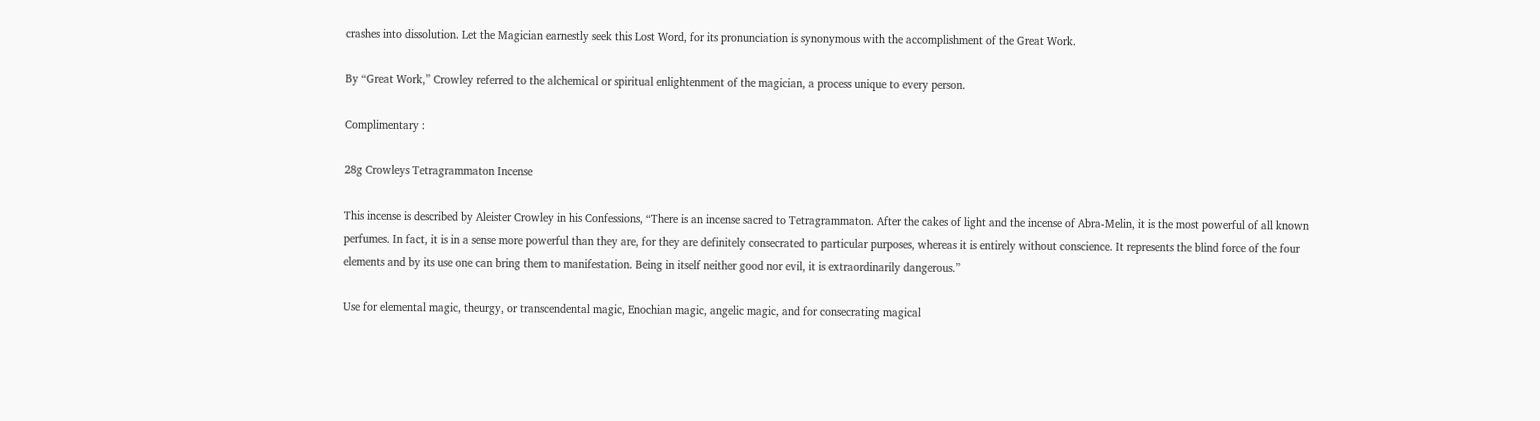crashes into dissolution. Let the Magician earnestly seek this Lost Word, for its pronunciation is synonymous with the accomplishment of the Great Work.

By “Great Work,” Crowley referred to the alchemical or spiritual enlightenment of the magician, a process unique to every person.

Complimentary :

28g Crowleys Tetragrammaton Incense

This incense is described by Aleister Crowley in his Confessions, “There is an incense sacred to Tetragrammaton. After the cakes of light and the incense of Abra-Melin, it is the most powerful of all known perfumes. In fact, it is in a sense more powerful than they are, for they are definitely consecrated to particular purposes, whereas it is entirely without conscience. It represents the blind force of the four elements and by its use one can bring them to manifestation. Being in itself neither good nor evil, it is extraordinarily dangerous.”

Use for elemental magic, theurgy, or transcendental magic, Enochian magic, angelic magic, and for consecrating magical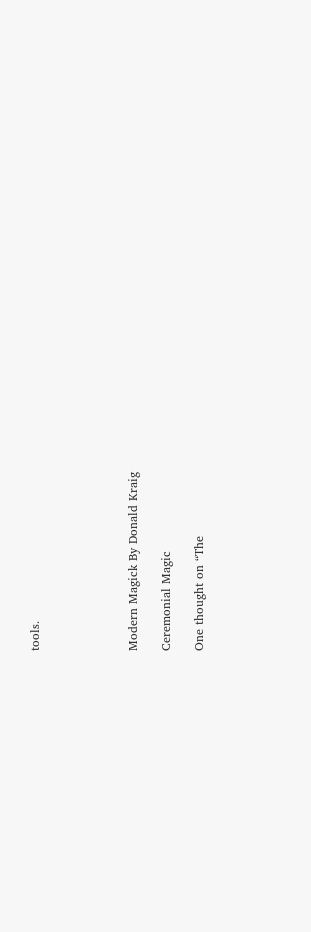tools.





Modern Magick By Donald Kraig

Ceremonial Magic

One thought on “The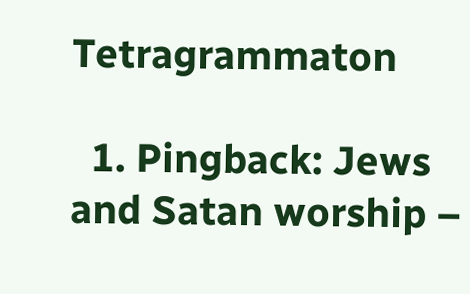Tetragrammaton

  1. Pingback: Jews and Satan worship –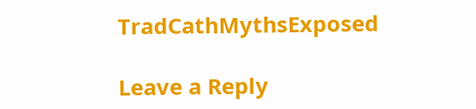TradCathMythsExposed

Leave a Reply